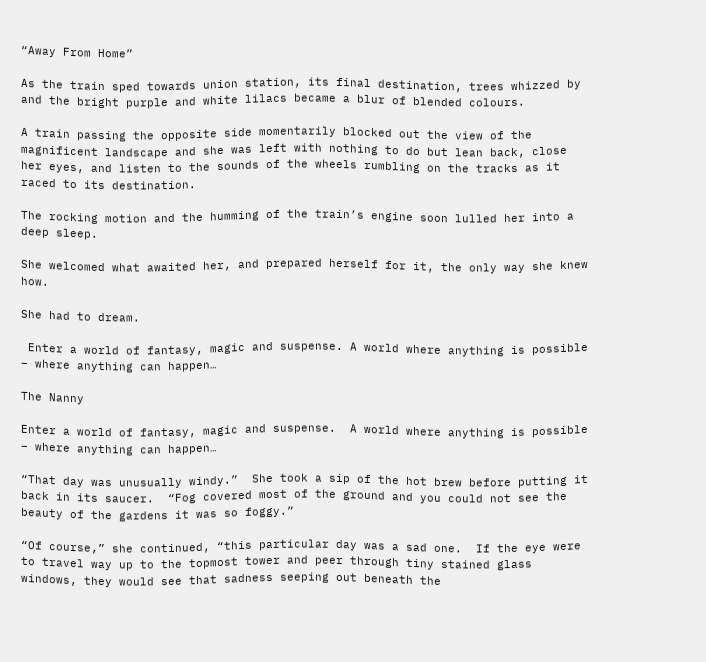“Away From Home”

As the train sped towards union station, its final destination, trees whizzed by and the bright purple and white lilacs became a blur of blended colours.

A train passing the opposite side momentarily blocked out the view of the magnificent landscape and she was left with nothing to do but lean back, close her eyes, and listen to the sounds of the wheels rumbling on the tracks as it raced to its destination.

The rocking motion and the humming of the train’s engine soon lulled her into a deep sleep.

She welcomed what awaited her, and prepared herself for it, the only way she knew how.

She had to dream.

 Enter a world of fantasy, magic and suspense. A world where anything is possible – where anything can happen…

The Nanny

Enter a world of fantasy, magic and suspense.  A world where anything is possible – where anything can happen…

“That day was unusually windy.”  She took a sip of the hot brew before putting it back in its saucer.  “Fog covered most of the ground and you could not see the beauty of the gardens it was so foggy.”

“Of course,” she continued, “this particular day was a sad one.  If the eye were to travel way up to the topmost tower and peer through tiny stained glass windows, they would see that sadness seeping out beneath the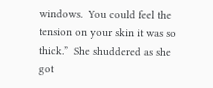windows.  You could feel the tension on your skin it was so thick.”  She shuddered as she got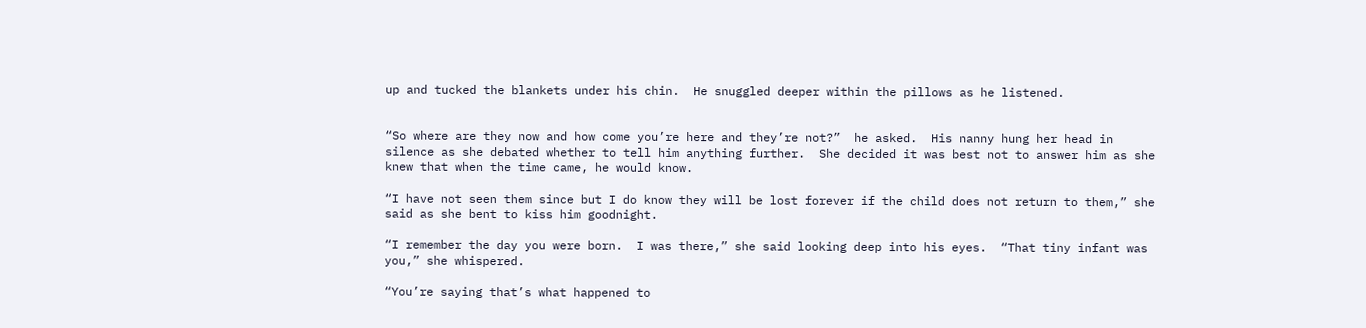up and tucked the blankets under his chin.  He snuggled deeper within the pillows as he listened.


“So where are they now and how come you’re here and they’re not?”  he asked.  His nanny hung her head in silence as she debated whether to tell him anything further.  She decided it was best not to answer him as she knew that when the time came, he would know.

“I have not seen them since but I do know they will be lost forever if the child does not return to them,” she said as she bent to kiss him goodnight.

“I remember the day you were born.  I was there,” she said looking deep into his eyes.  “That tiny infant was you,” she whispered.

“You’re saying that’s what happened to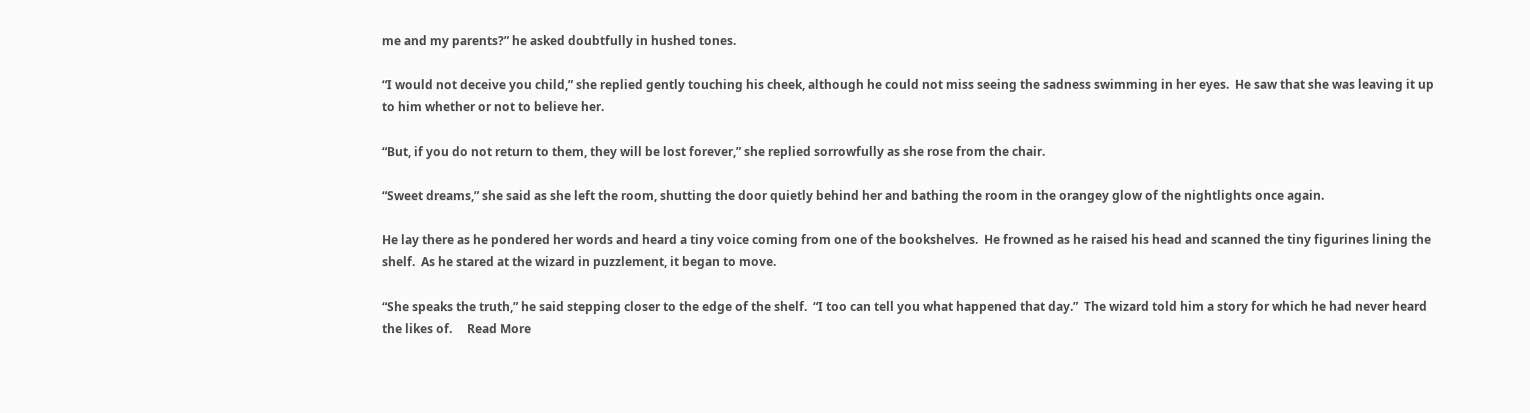me and my parents?” he asked doubtfully in hushed tones.

“I would not deceive you child,” she replied gently touching his cheek, although he could not miss seeing the sadness swimming in her eyes.  He saw that she was leaving it up to him whether or not to believe her.

“But, if you do not return to them, they will be lost forever,” she replied sorrowfully as she rose from the chair.

“Sweet dreams,” she said as she left the room, shutting the door quietly behind her and bathing the room in the orangey glow of the nightlights once again.

He lay there as he pondered her words and heard a tiny voice coming from one of the bookshelves.  He frowned as he raised his head and scanned the tiny figurines lining the shelf.  As he stared at the wizard in puzzlement, it began to move.

“She speaks the truth,” he said stepping closer to the edge of the shelf.  “I too can tell you what happened that day.”  The wizard told him a story for which he had never heard the likes of.     Read More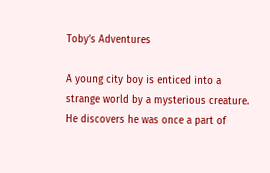Toby’s Adventures

A young city boy is enticed into a strange world by a mysterious creature. He discovers he was once a part of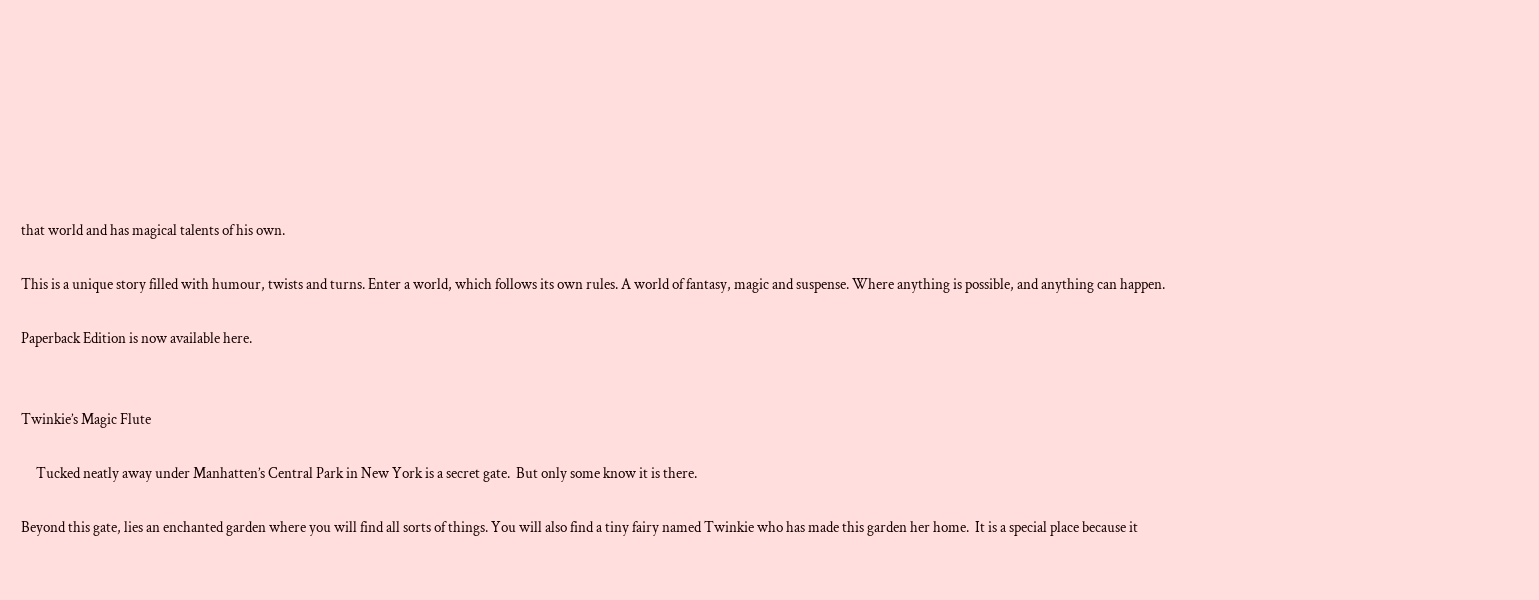that world and has magical talents of his own.

This is a unique story filled with humour, twists and turns. Enter a world, which follows its own rules. A world of fantasy, magic and suspense. Where anything is possible, and anything can happen.

Paperback Edition is now available here.


Twinkie’s Magic Flute

     Tucked neatly away under Manhatten’s Central Park in New York is a secret gate.  But only some know it is there.

Beyond this gate, lies an enchanted garden where you will find all sorts of things. You will also find a tiny fairy named Twinkie who has made this garden her home.  It is a special place because it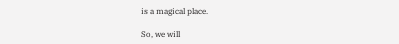is a magical place.

So, we will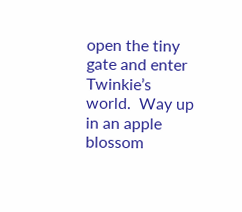open the tiny gate and enter Twinkie’s world.  Way up in an apple blossom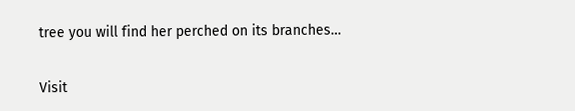tree you will find her perched on its branches…

Visit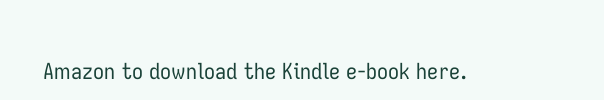Amazon to download the Kindle e-book here.